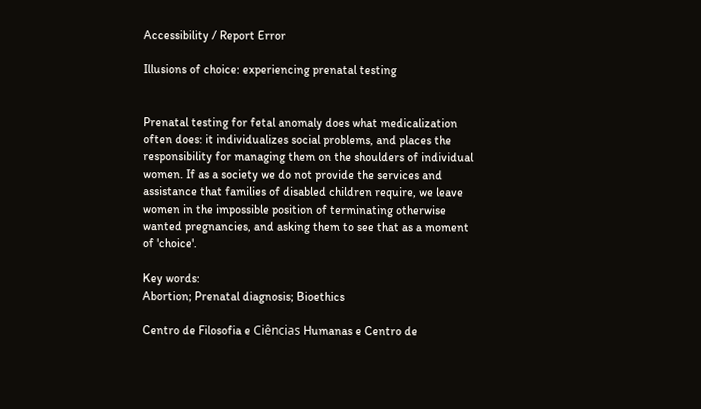Accessibility / Report Error

Illusions of choice: experiencing prenatal testing


Prenatal testing for fetal anomaly does what medicalization often does: it individualizes social problems, and places the responsibility for managing them on the shoulders of individual women. If as a society we do not provide the services and assistance that families of disabled children require, we leave women in the impossible position of terminating otherwise wanted pregnancies, and asking them to see that as a moment of 'choice'.

Key words:
Abortion; Prenatal diagnosis; Bioethics

Centro de Filosofia e Ciências Humanas e Centro de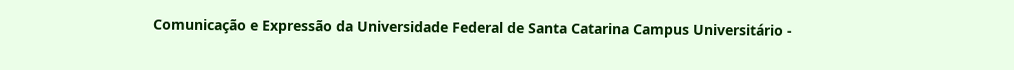Comunicação e Expressão da Universidade Federal de Santa Catarina Campus Universitário -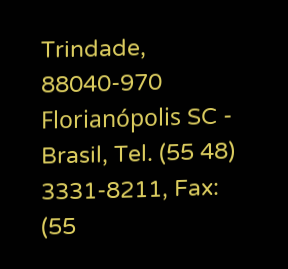Trindade, 88040-970 Florianópolis SC - Brasil, Tel. (55 48) 3331-8211, Fax: (55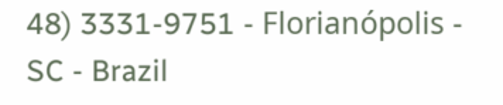48) 3331-9751 - Florianópolis - SC - Brazil